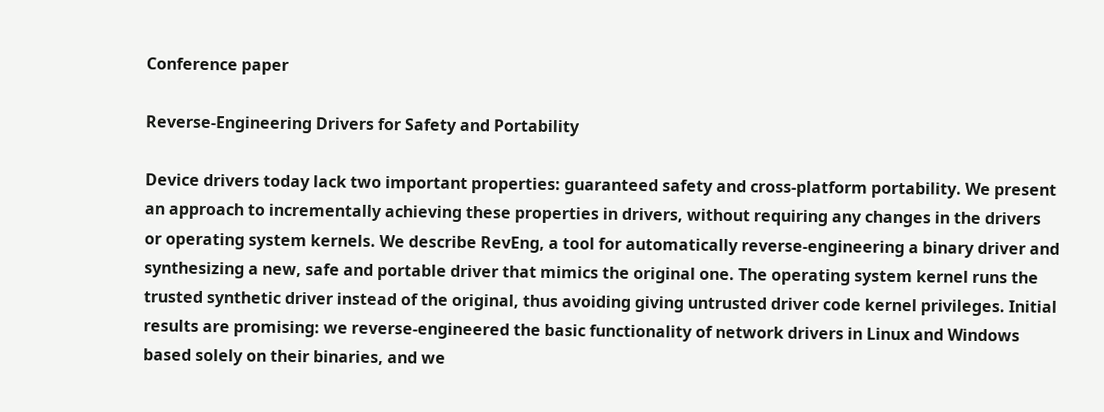Conference paper

Reverse-Engineering Drivers for Safety and Portability

Device drivers today lack two important properties: guaranteed safety and cross-platform portability. We present an approach to incrementally achieving these properties in drivers, without requiring any changes in the drivers or operating system kernels. We describe RevEng, a tool for automatically reverse-engineering a binary driver and synthesizing a new, safe and portable driver that mimics the original one. The operating system kernel runs the trusted synthetic driver instead of the original, thus avoiding giving untrusted driver code kernel privileges. Initial results are promising: we reverse-engineered the basic functionality of network drivers in Linux and Windows based solely on their binaries, and we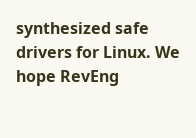synthesized safe drivers for Linux. We hope RevEng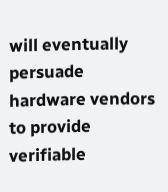will eventually persuade hardware vendors to provide verifiable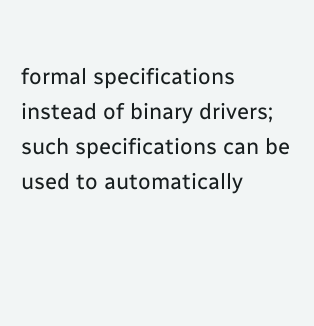formal specifications instead of binary drivers; such specifications can be used to automatically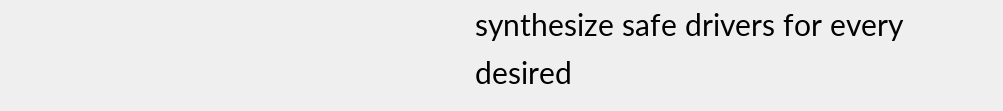synthesize safe drivers for every desired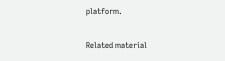platform.

Related material